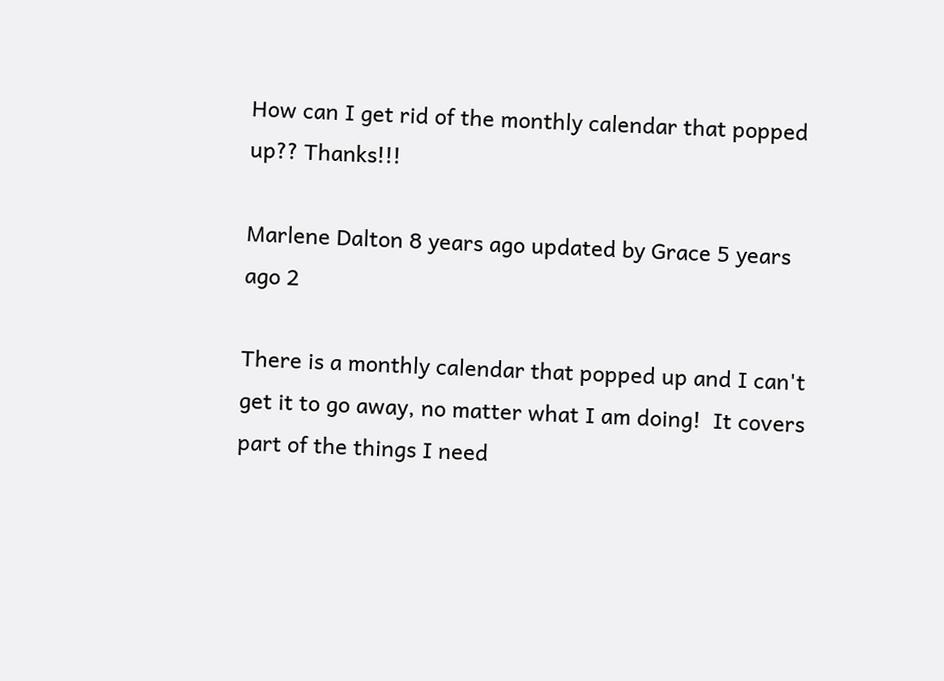How can I get rid of the monthly calendar that popped up?? Thanks!!!

Marlene Dalton 8 years ago updated by Grace 5 years ago 2

There is a monthly calendar that popped up and I can't get it to go away, no matter what I am doing!  It covers part of the things I need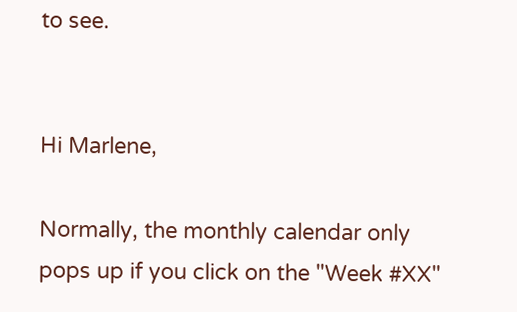to see.


Hi Marlene,

Normally, the monthly calendar only pops up if you click on the "Week #XX"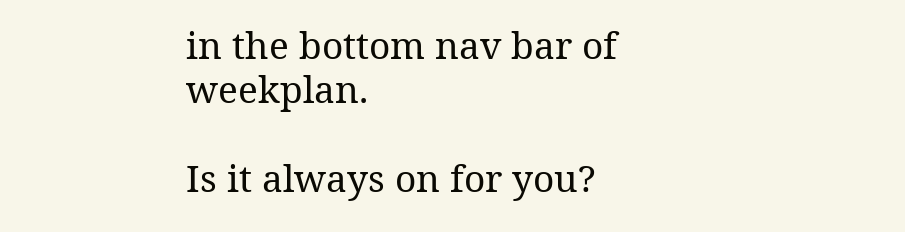in the bottom nav bar of weekplan.

Is it always on for you?